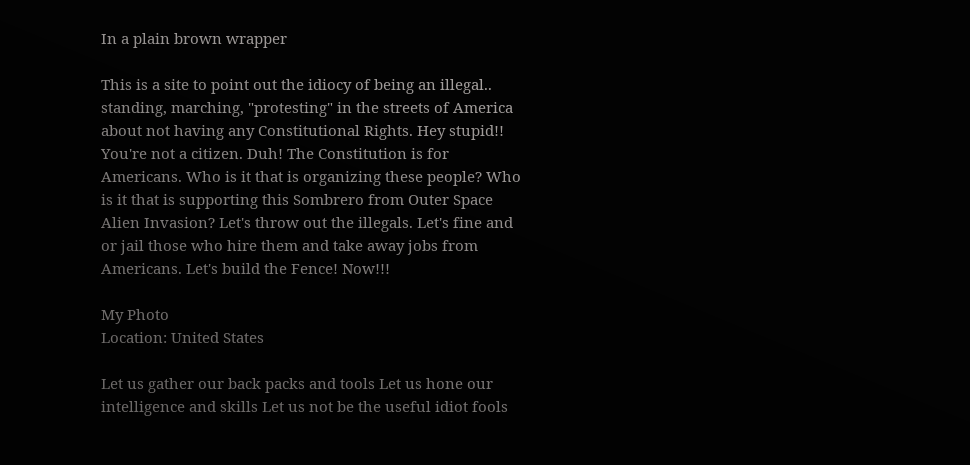In a plain brown wrapper

This is a site to point out the idiocy of being an illegal.. standing, marching, "protesting" in the streets of America about not having any Constitutional Rights. Hey stupid!! You're not a citizen. Duh! The Constitution is for Americans. Who is it that is organizing these people? Who is it that is supporting this Sombrero from Outer Space Alien Invasion? Let's throw out the illegals. Let's fine and or jail those who hire them and take away jobs from Americans. Let's build the Fence! Now!!!

My Photo
Location: United States

Let us gather our back packs and tools Let us hone our intelligence and skills Let us not be the useful idiot fools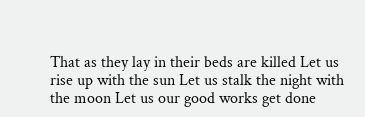That as they lay in their beds are killed Let us rise up with the sun Let us stalk the night with the moon Let us our good works get done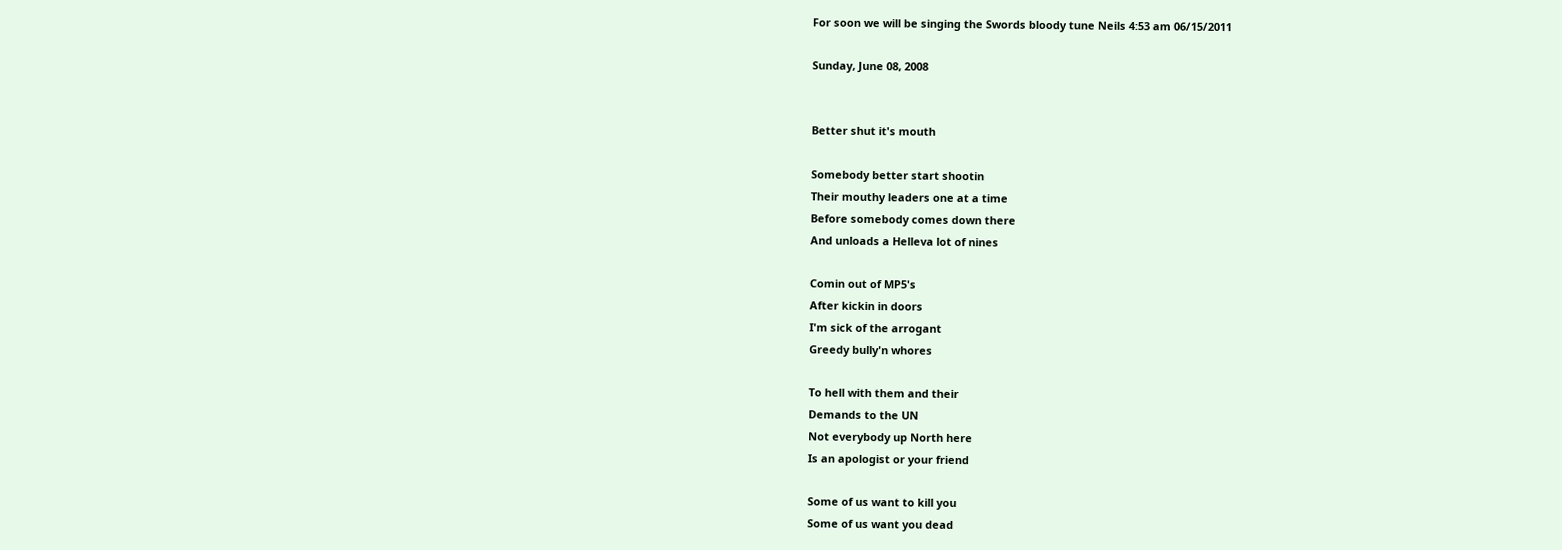For soon we will be singing the Swords bloody tune Neils 4:53 am 06/15/2011

Sunday, June 08, 2008


Better shut it's mouth

Somebody better start shootin
Their mouthy leaders one at a time
Before somebody comes down there
And unloads a Helleva lot of nines

Comin out of MP5's
After kickin in doors
I'm sick of the arrogant
Greedy bully'n whores

To hell with them and their
Demands to the UN
Not everybody up North here
Is an apologist or your friend

Some of us want to kill you
Some of us want you dead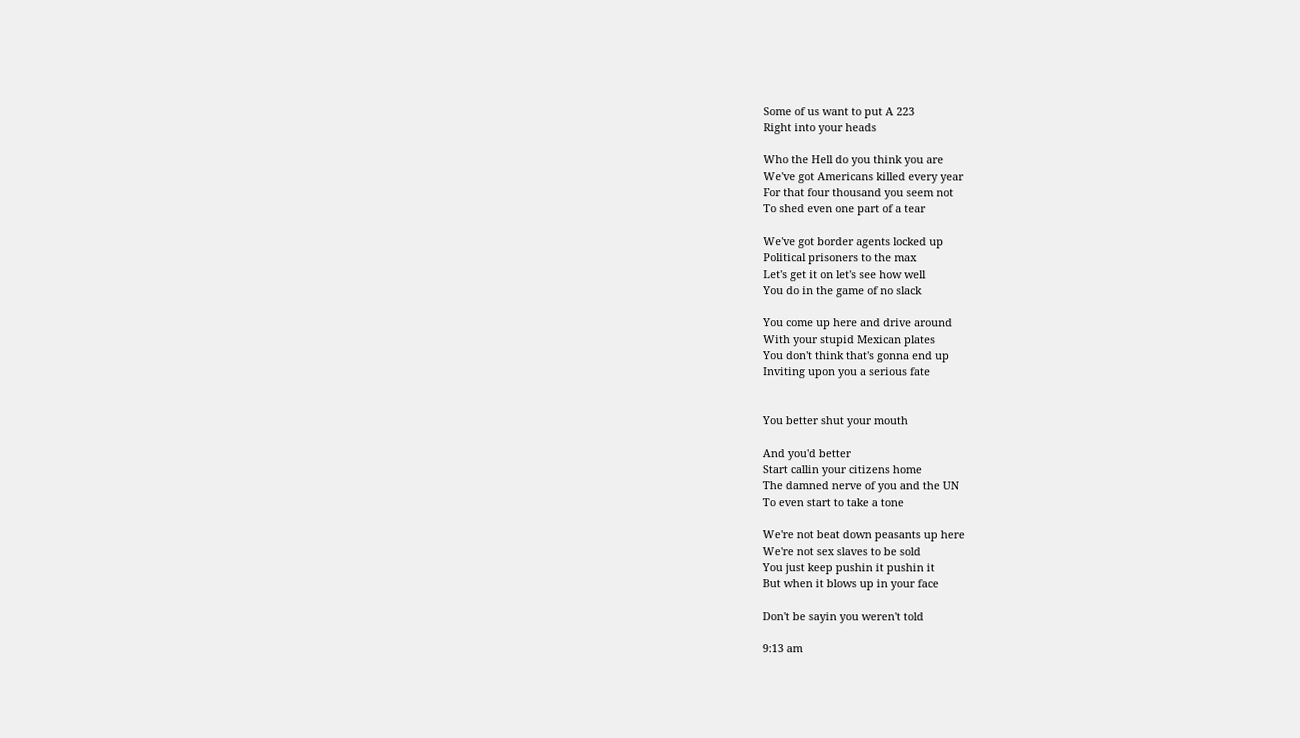Some of us want to put A 223
Right into your heads

Who the Hell do you think you are
We've got Americans killed every year
For that four thousand you seem not
To shed even one part of a tear

We've got border agents locked up
Political prisoners to the max
Let's get it on let's see how well
You do in the game of no slack

You come up here and drive around
With your stupid Mexican plates
You don't think that's gonna end up
Inviting upon you a serious fate


You better shut your mouth

And you'd better
Start callin your citizens home
The damned nerve of you and the UN
To even start to take a tone

We're not beat down peasants up here
We're not sex slaves to be sold
You just keep pushin it pushin it
But when it blows up in your face

Don't be sayin you weren't told

9:13 am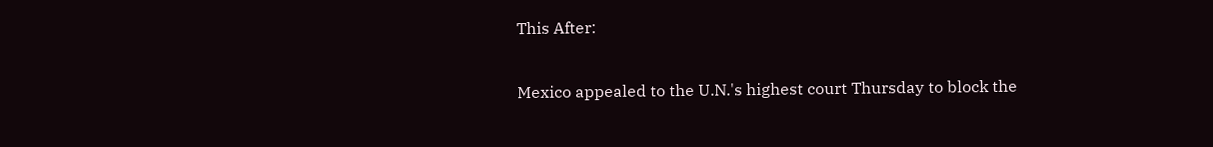This After:

Mexico appealed to the U.N.'s highest court Thursday to block the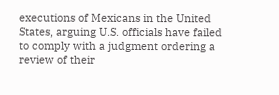executions of Mexicans in the United States, arguing U.S. officials have failed to comply with a judgment ordering a review of their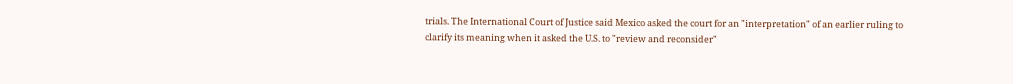trials. The International Court of Justice said Mexico asked the court for an "interpretation" of an earlier ruling to clarify its meaning when it asked the U.S. to "review and reconsider"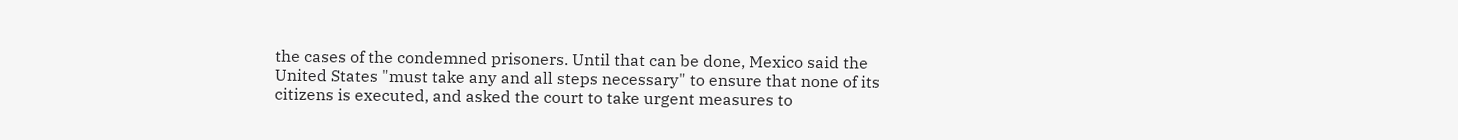the cases of the condemned prisoners. Until that can be done, Mexico said the United States "must take any and all steps necessary" to ensure that none of its citizens is executed, and asked the court to take urgent measures to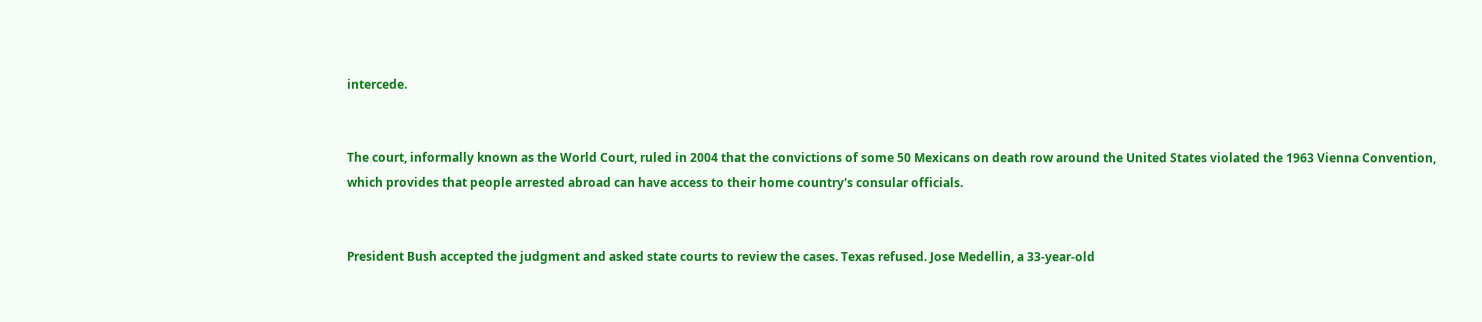intercede.


The court, informally known as the World Court, ruled in 2004 that the convictions of some 50 Mexicans on death row around the United States violated the 1963 Vienna Convention, which provides that people arrested abroad can have access to their home country's consular officials.


President Bush accepted the judgment and asked state courts to review the cases. Texas refused. Jose Medellin, a 33-year-old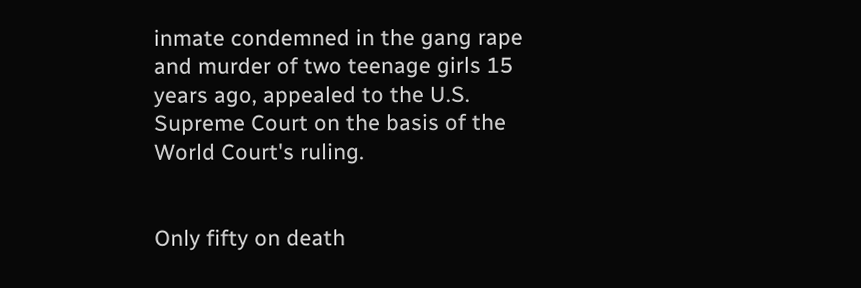inmate condemned in the gang rape and murder of two teenage girls 15 years ago, appealed to the U.S. Supreme Court on the basis of the World Court's ruling.


Only fifty on death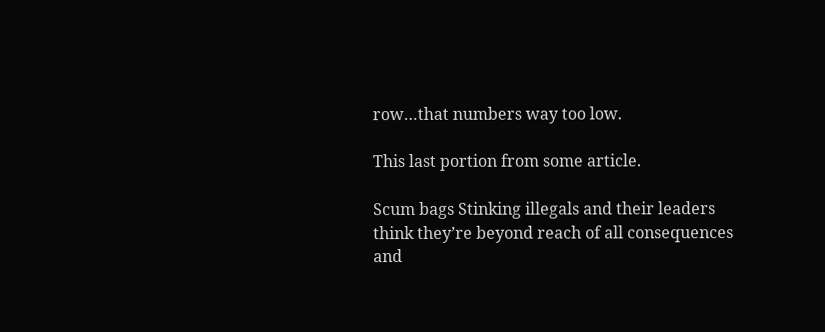row…that numbers way too low.

This last portion from some article.

Scum bags Stinking illegals and their leaders
think they’re beyond reach of all consequences
and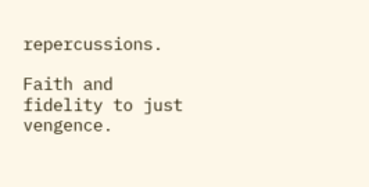repercussions.

Faith and fidelity to just vengence.